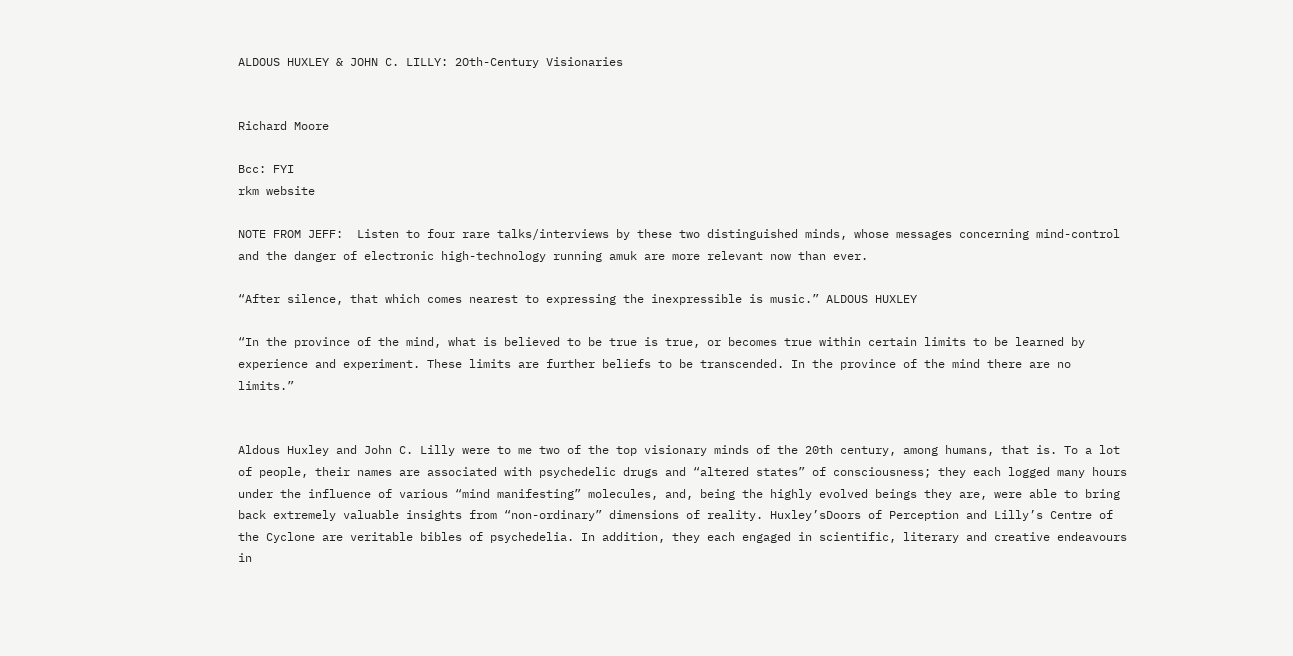ALDOUS HUXLEY & JOHN C. LILLY: 2Oth-Century Visionaries


Richard Moore

Bcc: FYI
rkm website

NOTE FROM JEFF:  Listen to four rare talks/interviews by these two distinguished minds, whose messages concerning mind-control and the danger of electronic high-technology running amuk are more relevant now than ever.

“After silence, that which comes nearest to expressing the inexpressible is music.” ALDOUS HUXLEY

“In the province of the mind, what is believed to be true is true, or becomes true within certain limits to be learned by experience and experiment. These limits are further beliefs to be transcended. In the province of the mind there are no limits.”


Aldous Huxley and John C. Lilly were to me two of the top visionary minds of the 20th century, among humans, that is. To a lot of people, their names are associated with psychedelic drugs and “altered states” of consciousness; they each logged many hours under the influence of various “mind manifesting” molecules, and, being the highly evolved beings they are, were able to bring back extremely valuable insights from “non-ordinary” dimensions of reality. Huxley’sDoors of Perception and Lilly’s Centre of the Cyclone are veritable bibles of psychedelia. In addition, they each engaged in scientific, literary and creative endeavours in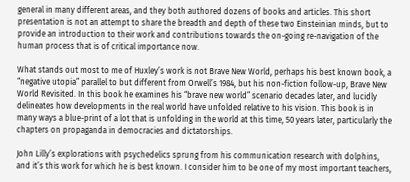general in many different areas, and they both authored dozens of books and articles. This short presentation is not an attempt to share the breadth and depth of these two Einsteinian minds, but to provide an introduction to their work and contributions towards the on-going re-navigation of the human process that is of critical importance now.

What stands out most to me of Huxley’s work is not Brave New World, perhaps his best known book, a “negative utopia” parallel to but different from Orwell’s 1984, but his non-fiction follow-up, Brave New World Revisited. In this book he examines his “brave new world” scenario decades later, and lucidly delineates how developments in the real world have unfolded relative to his vision. This book is in many ways a blue-print of a lot that is unfolding in the world at this time, 50 years later, particularly the chapters on propaganda in democracies and dictatorships.

John Lilly’s explorations with psychedelics sprung from his communication research with dolphins, and it’s this work for which he is best known. I consider him to be one of my most important teachers,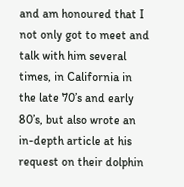and am honoured that I not only got to meet and talk with him several times, in California in the late 70’s and early 80’s, but also wrote an in-depth article at his request on their dolphin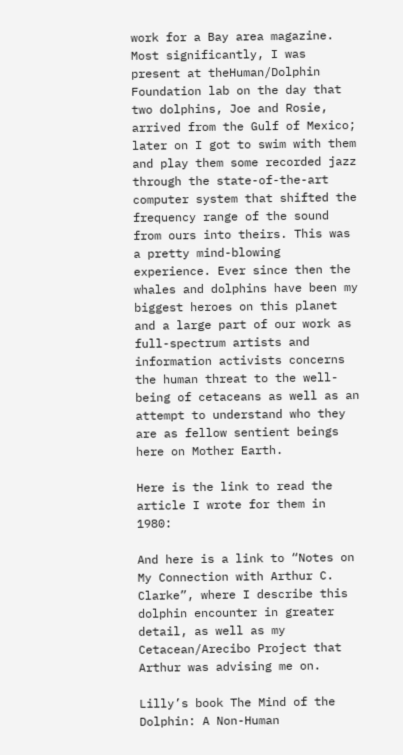work for a Bay area magazine. Most significantly, I was present at theHuman/Dolphin Foundation lab on the day that two dolphins, Joe and Rosie, arrived from the Gulf of Mexico; later on I got to swim with them and play them some recorded jazz through the state-of-the-art computer system that shifted the frequency range of the sound from ours into theirs. This was a pretty mind-blowing experience. Ever since then the whales and dolphins have been my biggest heroes on this planet and a large part of our work as full-spectrum artists and information activists concerns the human threat to the well-being of cetaceans as well as an attempt to understand who they are as fellow sentient beings here on Mother Earth.

Here is the link to read the article I wrote for them in 1980:

And here is a link to “Notes on My Connection with Arthur C. Clarke”, where I describe this dolphin encounter in greater detail, as well as my Cetacean/Arecibo Project that Arthur was advising me on.

Lilly’s book The Mind of the Dolphin: A Non-Human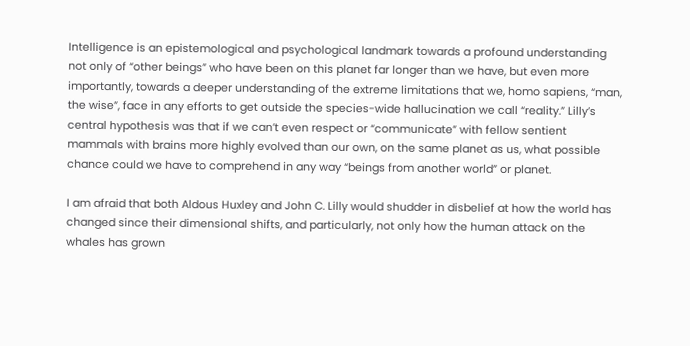Intelligence is an epistemological and psychological landmark towards a profound understanding not only of “other beings” who have been on this planet far longer than we have, but even more importantly, towards a deeper understanding of the extreme limitations that we, homo sapiens, “man, the wise”, face in any efforts to get outside the species-wide hallucination we call “reality.” Lilly’s central hypothesis was that if we can’t even respect or “communicate” with fellow sentient mammals with brains more highly evolved than our own, on the same planet as us, what possible chance could we have to comprehend in any way “beings from another world” or planet.

I am afraid that both Aldous Huxley and John C. Lilly would shudder in disbelief at how the world has changed since their dimensional shifts, and particularly, not only how the human attack on the whales has grown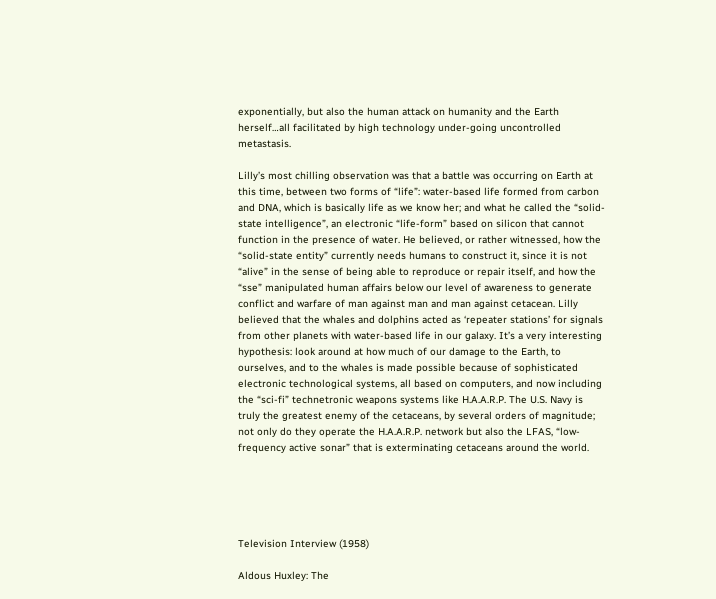exponentially, but also the human attack on humanity and the Earth herself…all facilitated by high technology under-going uncontrolled metastasis.

Lilly’s most chilling observation was that a battle was occurring on Earth at this time, between two forms of “life”: water-based life formed from carbon and DNA, which is basically life as we know her; and what he called the “solid-state intelligence”, an electronic “life-form” based on silicon that cannot function in the presence of water. He believed, or rather witnessed, how the “solid-state entity” currently needs humans to construct it, since it is not “alive” in the sense of being able to reproduce or repair itself, and how the “sse” manipulated human affairs below our level of awareness to generate conflict and warfare of man against man and man against cetacean. Lilly believed that the whales and dolphins acted as ‘repeater stations’ for signals from other planets with water-based life in our galaxy. It’s a very interesting hypothesis: look around at how much of our damage to the Earth, to ourselves, and to the whales is made possible because of sophisticated electronic technological systems, all based on computers, and now including the “sci-fi” technetronic weapons systems like H.A.A.R.P. The U.S. Navy is truly the greatest enemy of the cetaceans, by several orders of magnitude; not only do they operate the H.A.A.R.P. network but also the LFAS, “low-frequency active sonar” that is exterminating cetaceans around the world.





Television Interview (1958)

Aldous Huxley: The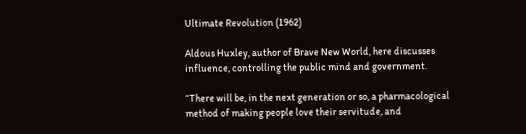Ultimate Revolution (1962)

Aldous Huxley, author of Brave New World, here discusses influence, controlling the public mind and government.

“There will be, in the next generation or so, a pharmacological method of making people love their servitude, and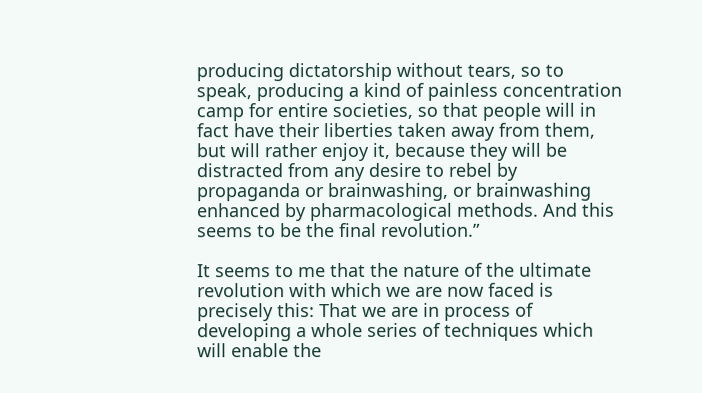producing dictatorship without tears, so to speak, producing a kind of painless concentration camp for entire societies, so that people will in fact have their liberties taken away from them, but will rather enjoy it, because they will be distracted from any desire to rebel by propaganda or brainwashing, or brainwashing enhanced by pharmacological methods. And this seems to be the final revolution.”

It seems to me that the nature of the ultimate revolution with which we are now faced is precisely this: That we are in process of developing a whole series of techniques which will enable the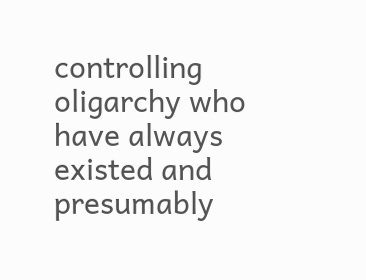controlling oligarchy who have always existed and presumably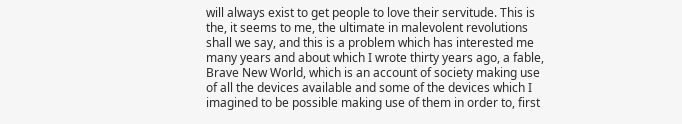will always exist to get people to love their servitude. This is the, it seems to me, the ultimate in malevolent revolutions shall we say, and this is a problem which has interested me many years and about which I wrote thirty years ago, a fable, Brave New World, which is an account of society making use of all the devices available and some of the devices which I imagined to be possible making use of them in order to, first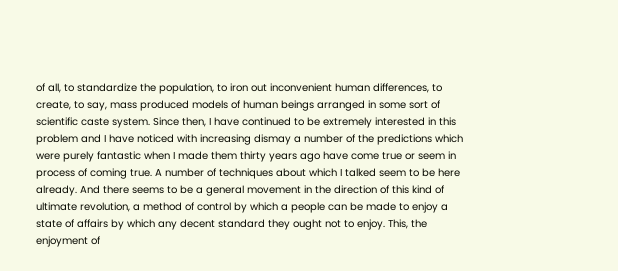of all, to standardize the population, to iron out inconvenient human differences, to create, to say, mass produced models of human beings arranged in some sort of scientific caste system. Since then, I have continued to be extremely interested in this problem and I have noticed with increasing dismay a number of the predictions which were purely fantastic when I made them thirty years ago have come true or seem in process of coming true. A number of techniques about which I talked seem to be here already. And there seems to be a general movement in the direction of this kind of ultimate revolution, a method of control by which a people can be made to enjoy a state of affairs by which any decent standard they ought not to enjoy. This, the enjoyment of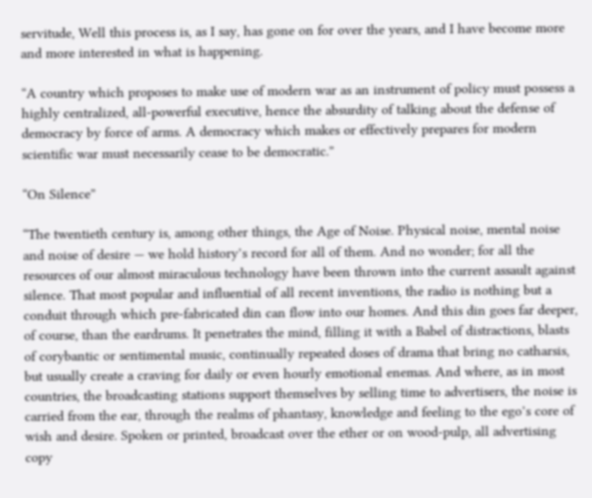servitude, Well this process is, as I say, has gone on for over the years, and I have become more and more interested in what is happening.

“A country which proposes to make use of modern war as an instrument of policy must possess a highly centralized, all-powerful executive, hence the absurdity of talking about the defense of democracy by force of arms. A democracy which makes or effectively prepares for modern scientific war must necessarily cease to be democratic.”

“On Silence”

“The twentieth century is, among other things, the Age of Noise. Physical noise, mental noise and noise of desire — we hold history’s record for all of them. And no wonder; for all the resources of our almost miraculous technology have been thrown into the current assault against silence. That most popular and influential of all recent inventions, the radio is nothing but a conduit through which pre-fabricated din can flow into our homes. And this din goes far deeper, of course, than the eardrums. It penetrates the mind, filling it with a Babel of distractions, blasts of corybantic or sentimental music, continually repeated doses of drama that bring no catharsis, but usually create a craving for daily or even hourly emotional enemas. And where, as in most countries, the broadcasting stations support themselves by selling time to advertisers, the noise is carried from the ear, through the realms of phantasy, knowledge and feeling to the ego’s core of wish and desire. Spoken or printed, broadcast over the ether or on wood-pulp, all advertising copy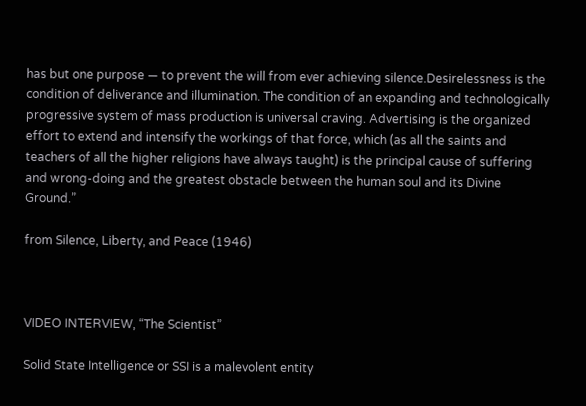has but one purpose — to prevent the will from ever achieving silence.Desirelessness is the condition of deliverance and illumination. The condition of an expanding and technologically progressive system of mass production is universal craving. Advertising is the organized effort to extend and intensify the workings of that force, which (as all the saints and teachers of all the higher religions have always taught) is the principal cause of suffering and wrong-doing and the greatest obstacle between the human soul and its Divine Ground.”

from Silence, Liberty, and Peace (1946)



VIDEO INTERVIEW, “The Scientist”

Solid State Intelligence or SSI is a malevolent entity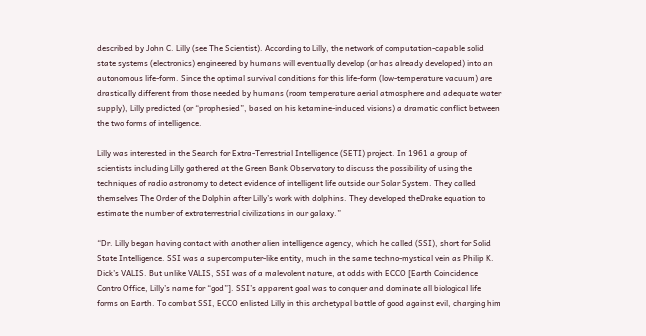described by John C. Lilly (see The Scientist). According to Lilly, the network of computation-capable solid state systems (electronics) engineered by humans will eventually develop (or has already developed) into an autonomous life-form. Since the optimal survival conditions for this life-form (low-temperature vacuum) are drastically different from those needed by humans (room temperature aerial atmosphere and adequate water supply), Lilly predicted (or “prophesied”, based on his ketamine-induced visions) a dramatic conflict between the two forms of intelligence.

Lilly was interested in the Search for Extra-Terrestrial Intelligence (SETI) project. In 1961 a group of scientists including Lilly gathered at the Green Bank Observatory to discuss the possibility of using the techniques of radio astronomy to detect evidence of intelligent life outside our Solar System. They called themselves The Order of the Dolphin after Lilly’s work with dolphins. They developed theDrake equation to estimate the number of extraterrestrial civilizations in our galaxy.”

“Dr. Lilly began having contact with another alien intelligence agency, which he called (SSI), short for Solid State Intelligence. SSI was a supercomputer-like entity, much in the same techno-mystical vein as Philip K. Dick’s VALIS. But unlike VALIS, SSI was of a malevolent nature, at odds with ECCO [Earth Coincidence Contro Office, Lilly’s name for “god”]. SSI’s apparent goal was to conquer and dominate all biological life forms on Earth. To combat SSI, ECCO enlisted Lilly in this archetypal battle of good against evil, charging him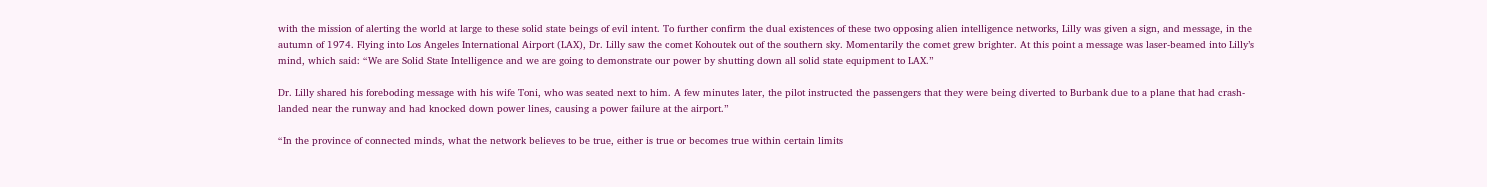with the mission of alerting the world at large to these solid state beings of evil intent. To further confirm the dual existences of these two opposing alien intelligence networks, Lilly was given a sign, and message, in the autumn of 1974. Flying into Los Angeles International Airport (LAX), Dr. Lilly saw the comet Kohoutek out of the southern sky. Momentarily the comet grew brighter. At this point a message was laser-beamed into Lilly’s mind, which said: “We are Solid State Intelligence and we are going to demonstrate our power by shutting down all solid state equipment to LAX.”

Dr. Lilly shared his foreboding message with his wife Toni, who was seated next to him. A few minutes later, the pilot instructed the passengers that they were being diverted to Burbank due to a plane that had crash-landed near the runway and had knocked down power lines, causing a power failure at the airport.”

“In the province of connected minds, what the network believes to be true, either is true or becomes true within certain limits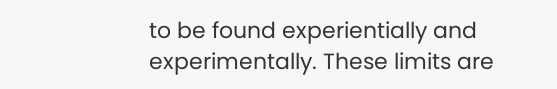to be found experientially and experimentally. These limits are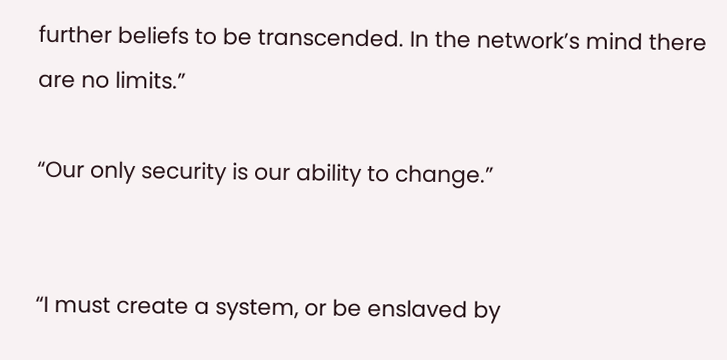further beliefs to be transcended. In the network’s mind there are no limits.”

“Our only security is our ability to change.”


“I must create a system, or be enslaved by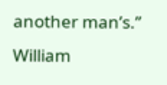another man’s.”  William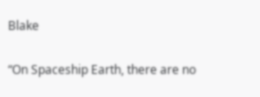Blake

“On Spaceship Earth, there are no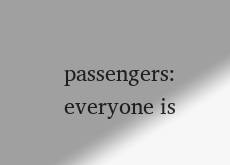passengers:  everyone is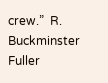crew.”  R. Buckminster Fuller